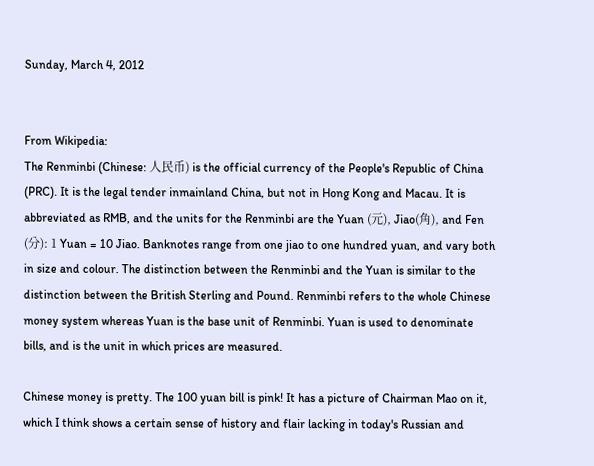Sunday, March 4, 2012


From Wikipedia:
The Renminbi (Chinese: 人民币) is the official currency of the People's Republic of China (PRC). It is the legal tender inmainland China, but not in Hong Kong and Macau. It is abbreviated as RMB, and the units for the Renminbi are the Yuan (元), Jiao(角), and Fen (分): 1 Yuan = 10 Jiao. Banknotes range from one jiao to one hundred yuan, and vary both in size and colour. The distinction between the Renminbi and the Yuan is similar to the distinction between the British Sterling and Pound. Renminbi refers to the whole Chinese money system whereas Yuan is the base unit of Renminbi. Yuan is used to denominate bills, and is the unit in which prices are measured.

Chinese money is pretty. The 100 yuan bill is pink! It has a picture of Chairman Mao on it, which I think shows a certain sense of history and flair lacking in today's Russian and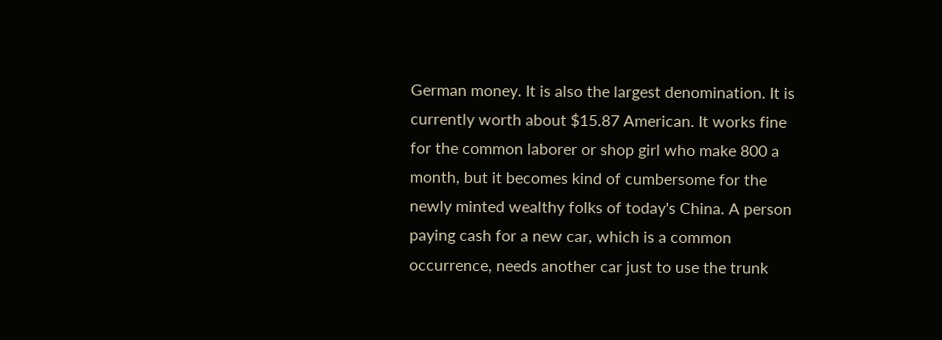German money. It is also the largest denomination. It is currently worth about $15.87 American. It works fine for the common laborer or shop girl who make 800 a month, but it becomes kind of cumbersome for the newly minted wealthy folks of today's China. A person paying cash for a new car, which is a common occurrence, needs another car just to use the trunk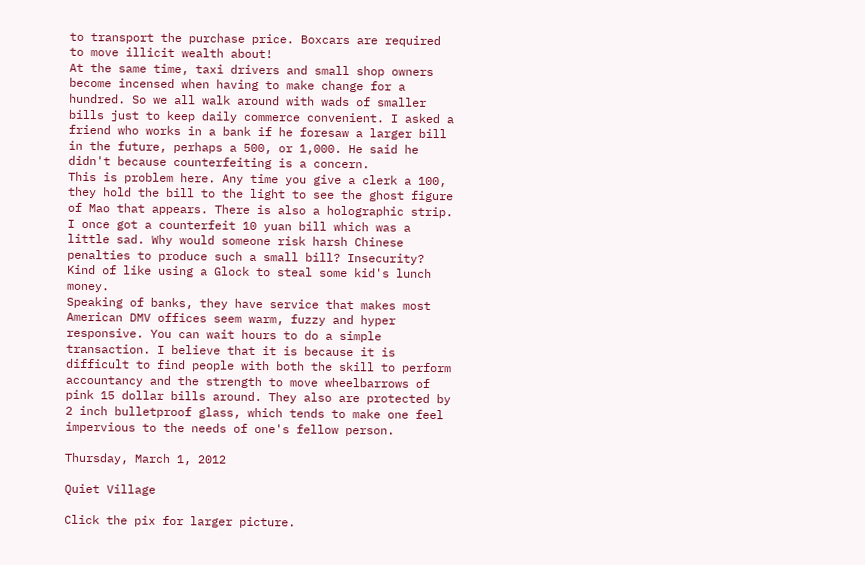to transport the purchase price. Boxcars are required to move illicit wealth about!
At the same time, taxi drivers and small shop owners become incensed when having to make change for a hundred. So we all walk around with wads of smaller bills just to keep daily commerce convenient. I asked a friend who works in a bank if he foresaw a larger bill in the future, perhaps a 500, or 1,000. He said he didn't because counterfeiting is a concern.
This is problem here. Any time you give a clerk a 100, they hold the bill to the light to see the ghost figure of Mao that appears. There is also a holographic strip. I once got a counterfeit 10 yuan bill which was a little sad. Why would someone risk harsh Chinese penalties to produce such a small bill? Insecurity? Kind of like using a Glock to steal some kid's lunch money.
Speaking of banks, they have service that makes most American DMV offices seem warm, fuzzy and hyper responsive. You can wait hours to do a simple transaction. I believe that it is because it is difficult to find people with both the skill to perform accountancy and the strength to move wheelbarrows of pink 15 dollar bills around. They also are protected by 2 inch bulletproof glass, which tends to make one feel impervious to the needs of one's fellow person.

Thursday, March 1, 2012

Quiet Village

Click the pix for larger picture.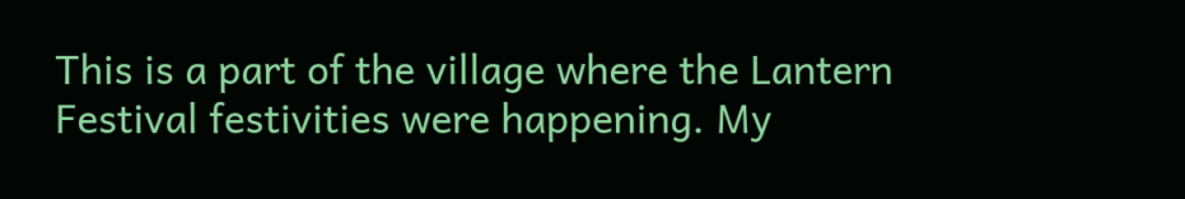This is a part of the village where the Lantern Festival festivities were happening. My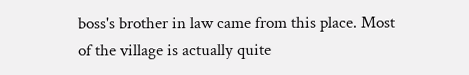boss's brother in law came from this place. Most of the village is actually quite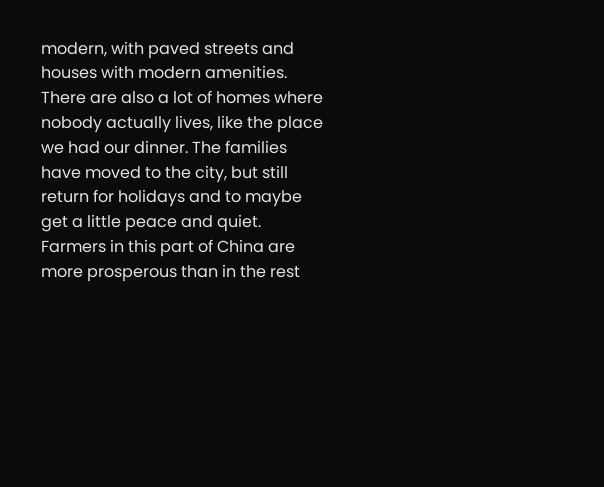modern, with paved streets and houses with modern amenities. There are also a lot of homes where nobody actually lives, like the place we had our dinner. The families have moved to the city, but still return for holidays and to maybe get a little peace and quiet.
Farmers in this part of China are more prosperous than in the rest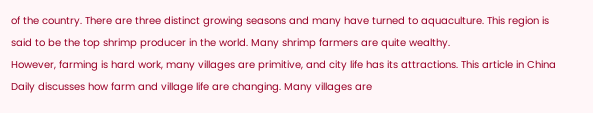of the country. There are three distinct growing seasons and many have turned to aquaculture. This region is said to be the top shrimp producer in the world. Many shrimp farmers are quite wealthy.
However, farming is hard work, many villages are primitive, and city life has its attractions. This article in China Daily discusses how farm and village life are changing. Many villages are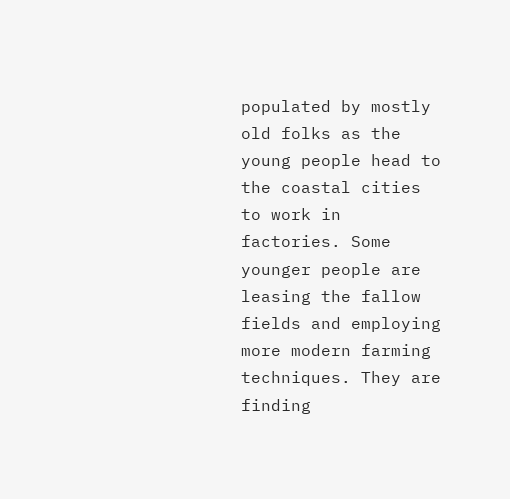populated by mostly old folks as the young people head to the coastal cities to work in factories. Some younger people are leasing the fallow fields and employing more modern farming techniques. They are finding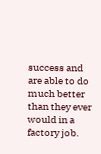success and are able to do much better than they ever would in a factory job.